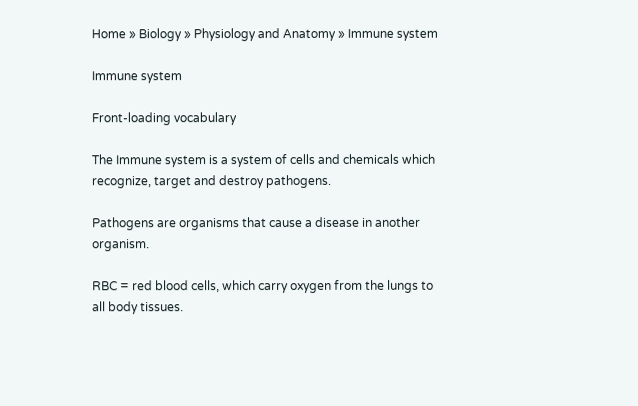Home » Biology » Physiology and Anatomy » Immune system

Immune system

Front-loading vocabulary

The Immune system is a system of cells and chemicals which recognize, target and destroy pathogens.

Pathogens are organisms that cause a disease in another organism.

RBC = red blood cells, which carry oxygen from the lungs to all body tissues.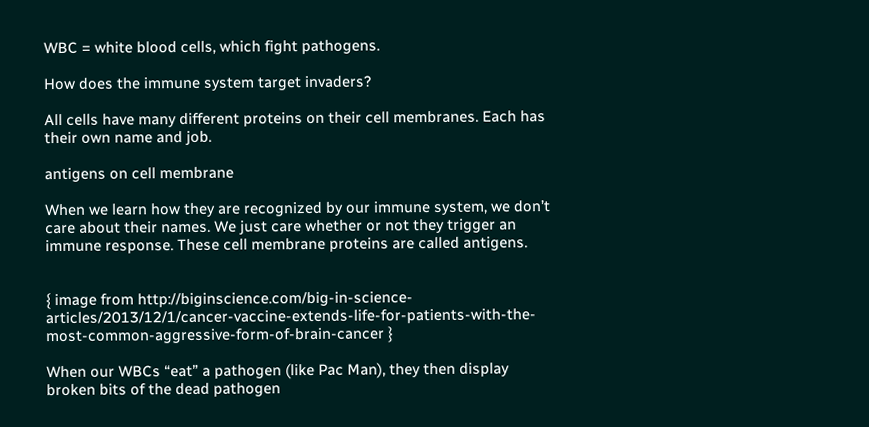WBC = white blood cells, which fight pathogens.

How does the immune system target invaders?

All cells have many different proteins on their cell membranes. Each has their own name and job.

antigens on cell membrane

When we learn how they are recognized by our immune system, we don’t care about their names. We just care whether or not they trigger an immune response. These cell membrane proteins are called antigens.


{ image from http://biginscience.com/big-in-science-articles/2013/12/1/cancer-vaccine-extends-life-for-patients-with-the-most-common-aggressive-form-of-brain-cancer }

When our WBCs “eat” a pathogen (like Pac Man), they then display broken bits of the dead pathogen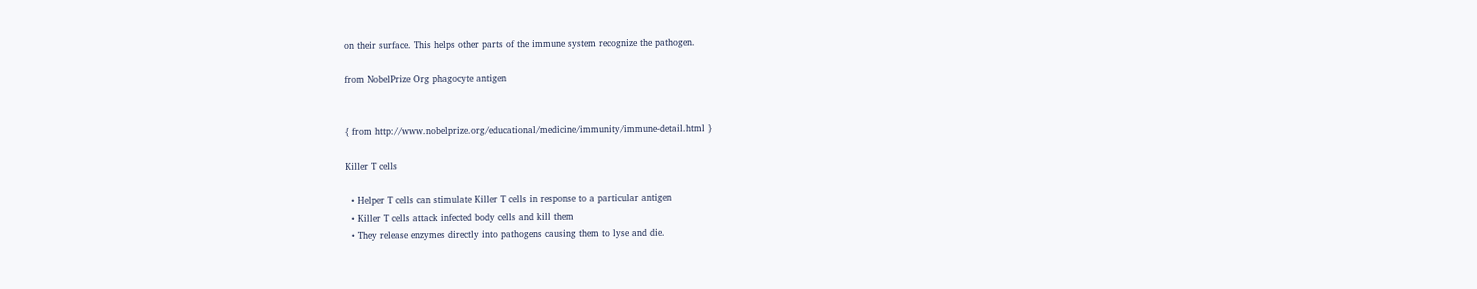on their surface. This helps other parts of the immune system recognize the pathogen.

from NobelPrize Org phagocyte antigen


{ from http://www.nobelprize.org/educational/medicine/immunity/immune-detail.html }

Killer T cells

  • Helper T cells can stimulate Killer T cells in response to a particular antigen
  • Killer T cells attack infected body cells and kill them
  • They release enzymes directly into pathogens causing them to lyse and die.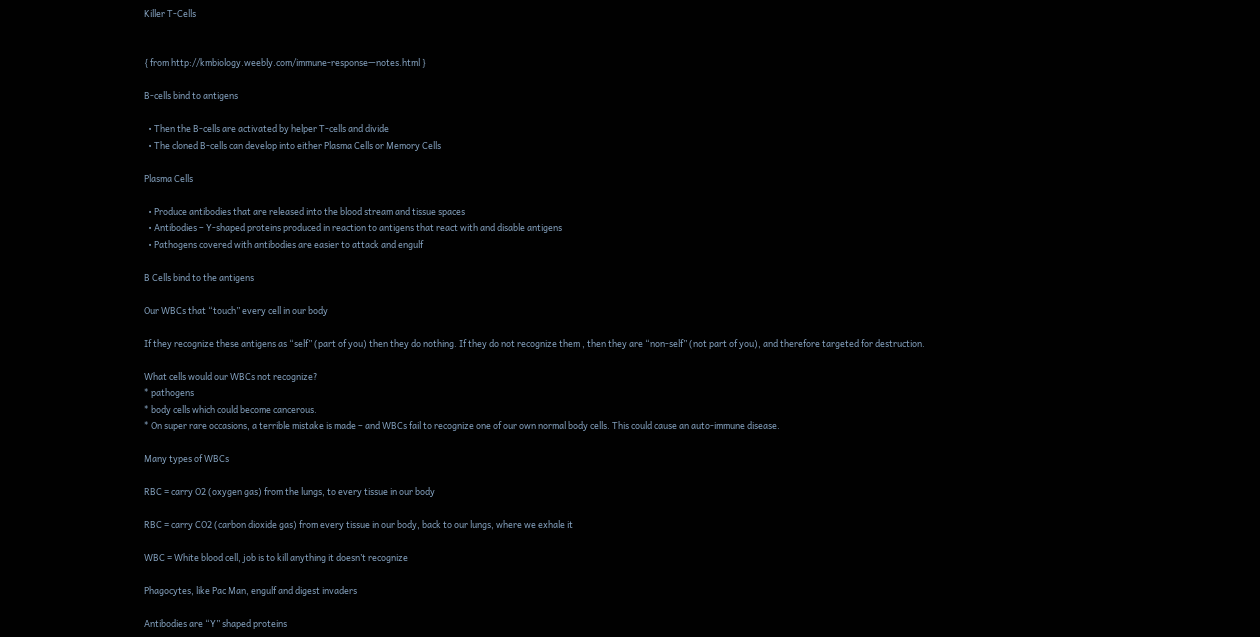Killer T-Cells


{ from http://kmbiology.weebly.com/immune-response—notes.html }

B-cells bind to antigens

  • Then the B-cells are activated by helper T-cells and divide
  • The cloned B-cells can develop into either Plasma Cells or Memory Cells

Plasma Cells

  • Produce antibodies that are released into the blood stream and tissue spaces
  • Antibodies – Y-shaped proteins produced in reaction to antigens that react with and disable antigens
  • Pathogens covered with antibodies are easier to attack and engulf

B Cells bind to the antigens

Our WBCs that “touch” every cell in our body

If they recognize these antigens as “self” (part of you) then they do nothing. If they do not recognize them , then they are “non-self” (not part of you), and therefore targeted for destruction.

What cells would our WBCs not recognize?
* pathogens
* body cells which could become cancerous.
* On super rare occasions, a terrible mistake is made – and WBCs fail to recognize one of our own normal body cells. This could cause an auto-immune disease.

Many types of WBCs

RBC = carry O2 (oxygen gas) from the lungs, to every tissue in our body

RBC = carry CO2 (carbon dioxide gas) from every tissue in our body, back to our lungs, where we exhale it

WBC = White blood cell, job is to kill anything it doesn’t recognize

Phagocytes, like Pac Man, engulf and digest invaders

Antibodies are “Y” shaped proteins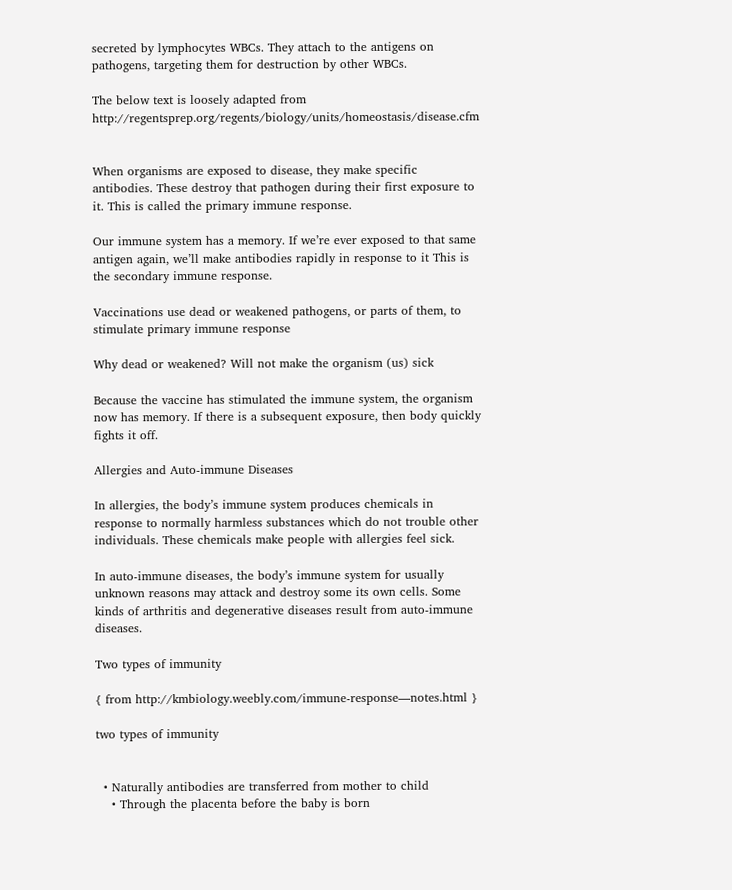secreted by lymphocytes WBCs. They attach to the antigens on pathogens, targeting them for destruction by other WBCs.

The below text is loosely adapted from http://regentsprep.org/regents/biology/units/homeostasis/disease.cfm


When organisms are exposed to disease, they make specific antibodies. These destroy that pathogen during their first exposure to it. This is called the primary immune response.

Our immune system has a memory. If we’re ever exposed to that same antigen again, we’ll make antibodies rapidly in response to it This is  the secondary immune response.

Vaccinations use dead or weakened pathogens, or parts of them, to stimulate primary immune response

Why dead or weakened? Will not make the organism (us) sick

Because the vaccine has stimulated the immune system, the organism  now has memory. If there is a subsequent exposure, then body quickly fights it off.

Allergies and Auto-immune Diseases

In allergies, the body’s immune system produces chemicals in response to normally harmless substances which do not trouble other individuals. These chemicals make people with allergies feel sick.

In auto-immune diseases, the body’s immune system for usually unknown reasons may attack and destroy some its own cells. Some kinds of arthritis and degenerative diseases result from auto-immune diseases.

Two types of immunity

{ from http://kmbiology.weebly.com/immune-response—notes.html }

two types of immunity


  • Naturally antibodies are transferred from mother to child
    • Through the placenta before the baby is born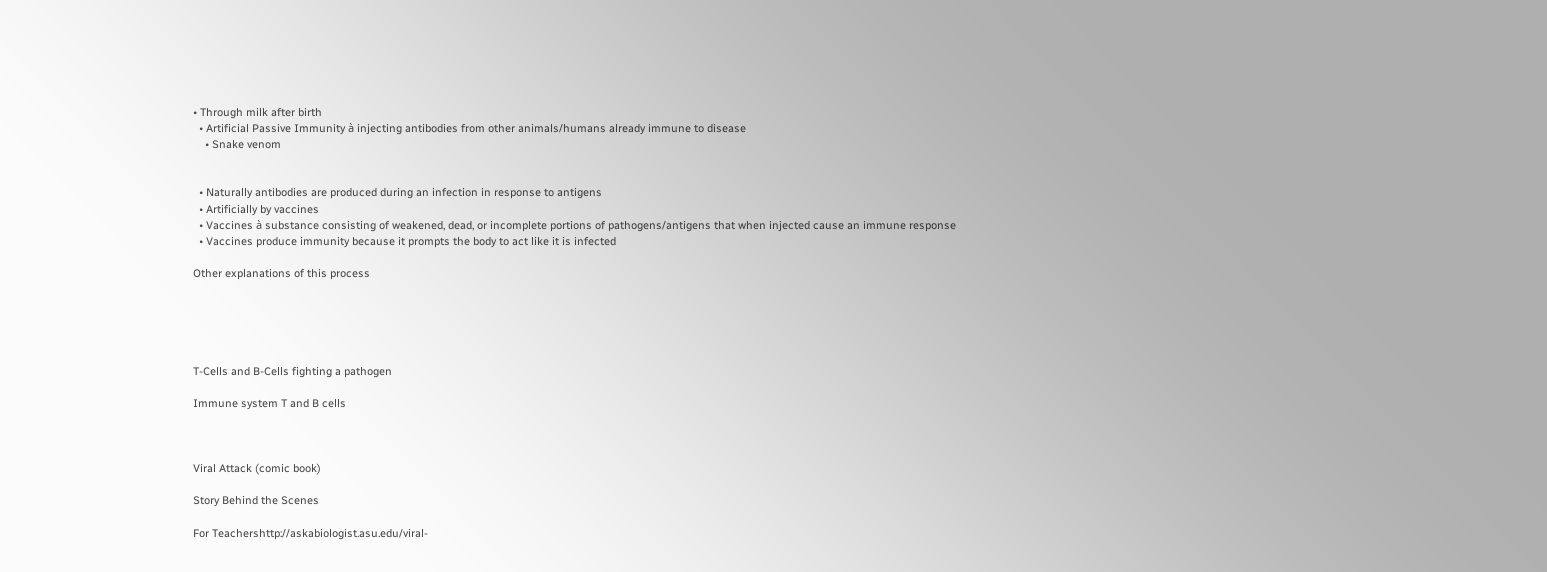• Through milk after birth
  • Artificial Passive Immunity à injecting antibodies from other animals/humans already immune to disease
    • Snake venom


  • Naturally antibodies are produced during an infection in response to antigens
  • Artificially by vaccines
  • Vaccines à substance consisting of weakened, dead, or incomplete portions of pathogens/antigens that when injected cause an immune response
  • Vaccines produce immunity because it prompts the body to act like it is infected

Other explanations of this process





T-Cells and B-Cells fighting a pathogen

Immune system T and B cells



Viral Attack (comic book)

Story Behind the Scenes

For Teachershttp://askabiologist.asu.edu/viral-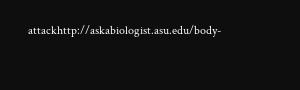attackhttp://askabiologist.asu.edu/body-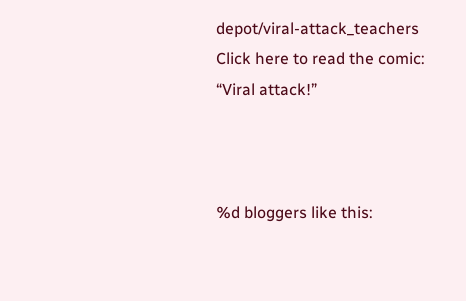depot/viral-attack_teachers
Click here to read the comic: “Viral attack!”



%d bloggers like this: